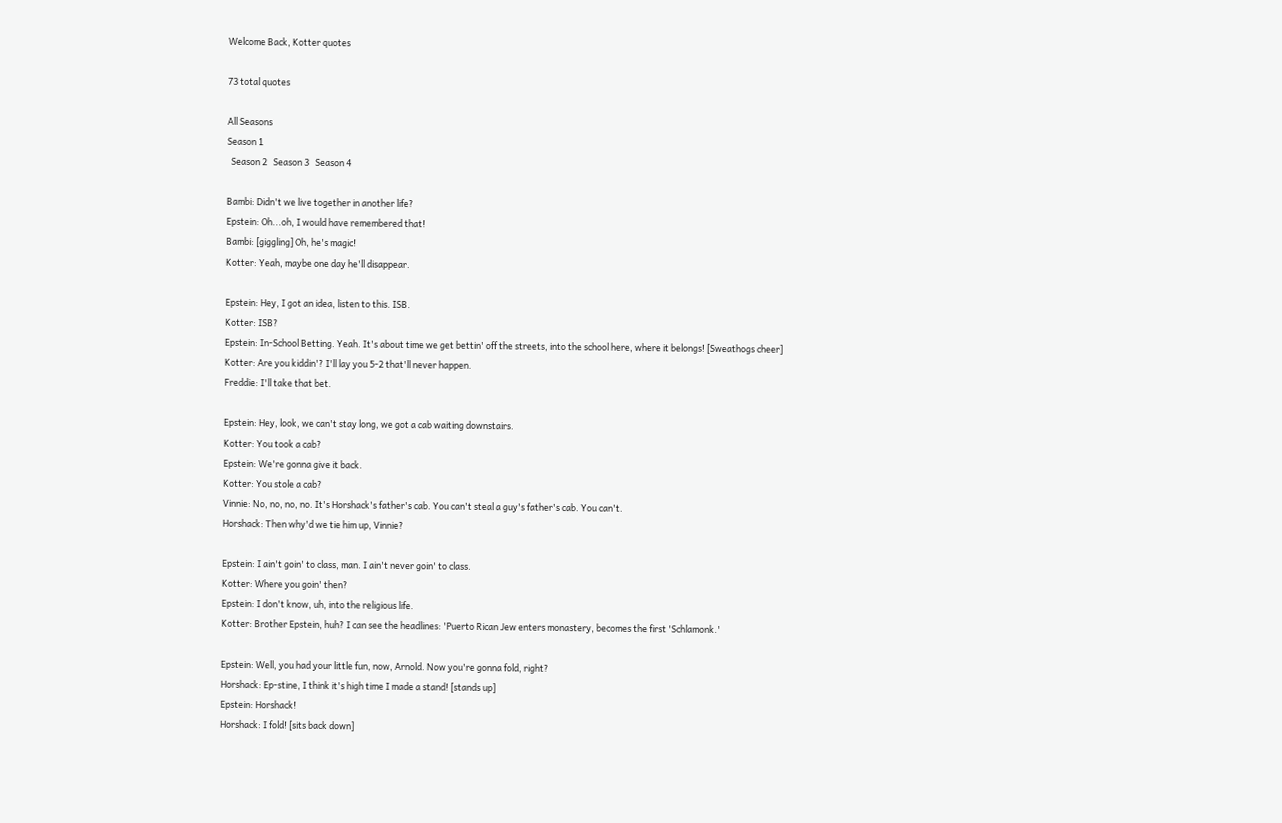Welcome Back, Kotter quotes

73 total quotes

All Seasons
Season 1
  Season 2   Season 3   Season 4

Bambi: Didn't we live together in another life?
Epstein: Oh...oh, I would have remembered that!
Bambi: [giggling] Oh, he's magic!
Kotter: Yeah, maybe one day he'll disappear.

Epstein: Hey, I got an idea, listen to this. ISB.
Kotter: ISB?
Epstein: In-School Betting. Yeah. It's about time we get bettin' off the streets, into the school here, where it belongs! [Sweathogs cheer]
Kotter: Are you kiddin'? I'll lay you 5-2 that'll never happen.
Freddie: I'll take that bet.

Epstein: Hey, look, we can't stay long, we got a cab waiting downstairs.
Kotter: You took a cab?
Epstein: We're gonna give it back.
Kotter: You stole a cab?
Vinnie: No, no, no, no. It's Horshack's father's cab. You can't steal a guy's father's cab. You can't.
Horshack: Then why'd we tie him up, Vinnie?

Epstein: I ain't goin' to class, man. I ain't never goin' to class.
Kotter: Where you goin' then?
Epstein: I don't know, uh, into the religious life.
Kotter: Brother Epstein, huh? I can see the headlines: 'Puerto Rican Jew enters monastery, becomes the first 'Schlamonk.'

Epstein: Well, you had your little fun, now, Arnold. Now you're gonna fold, right?
Horshack: Ep-stine, I think it's high time I made a stand! [stands up]
Epstein: Horshack!
Horshack: I fold! [sits back down]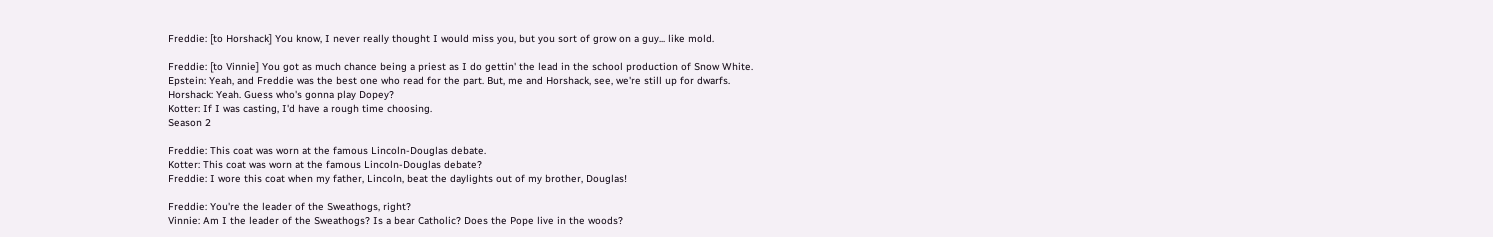Freddie: [to Horshack] You know, I never really thought I would miss you, but you sort of grow on a guy... like mold.

Freddie: [to Vinnie] You got as much chance being a priest as I do gettin' the lead in the school production of Snow White.
Epstein: Yeah, and Freddie was the best one who read for the part. But, me and Horshack, see, we're still up for dwarfs.
Horshack: Yeah. Guess who's gonna play Dopey?
Kotter: If I was casting, I'd have a rough time choosing.
Season 2

Freddie: This coat was worn at the famous Lincoln-Douglas debate.
Kotter: This coat was worn at the famous Lincoln-Douglas debate?
Freddie: I wore this coat when my father, Lincoln, beat the daylights out of my brother, Douglas!

Freddie: You're the leader of the Sweathogs, right?
Vinnie: Am I the leader of the Sweathogs? Is a bear Catholic? Does the Pope live in the woods?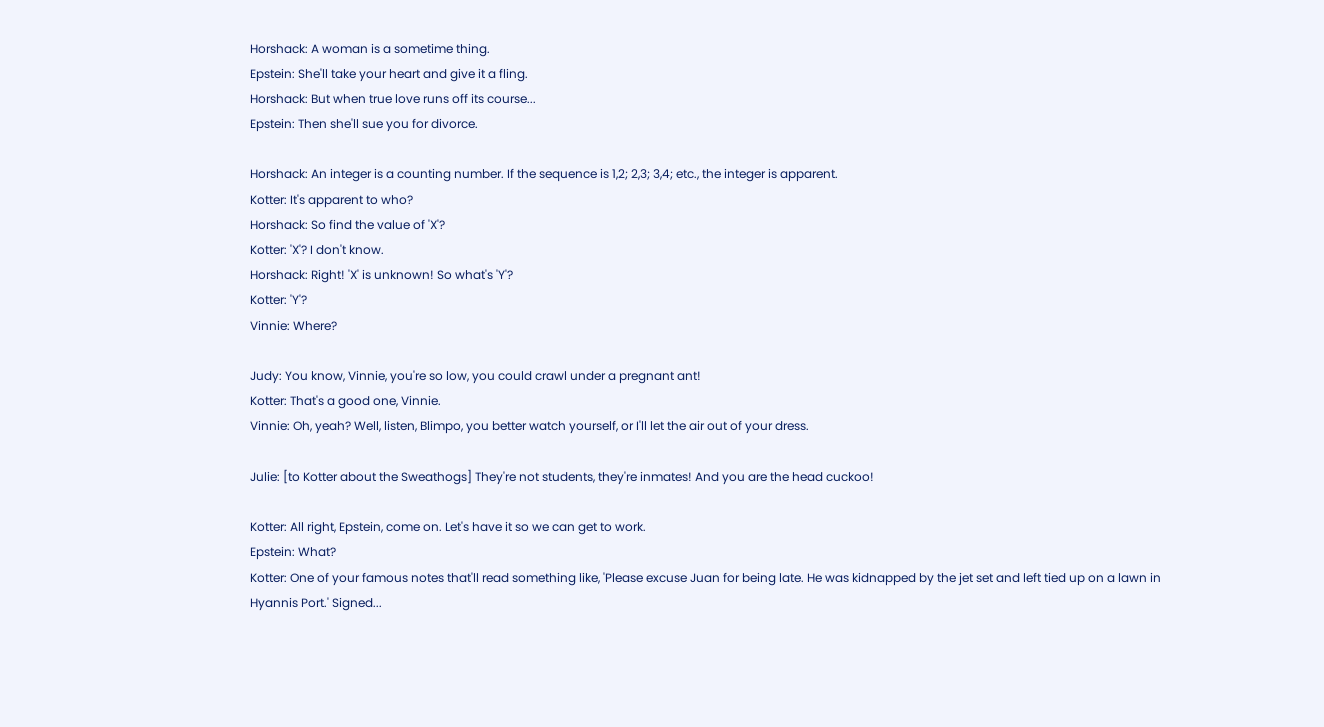Horshack: A woman is a sometime thing.
Epstein: She'll take your heart and give it a fling.
Horshack: But when true love runs off its course...
Epstein: Then she'll sue you for divorce.

Horshack: An integer is a counting number. If the sequence is 1,2; 2,3; 3,4; etc., the integer is apparent.
Kotter: It's apparent to who?
Horshack: So find the value of 'X'?
Kotter: 'X'? I don't know.
Horshack: Right! 'X' is unknown! So what's 'Y'?
Kotter: 'Y'?
Vinnie: Where?

Judy: You know, Vinnie, you're so low, you could crawl under a pregnant ant!
Kotter: That's a good one, Vinnie.
Vinnie: Oh, yeah? Well, listen, Blimpo, you better watch yourself, or I'll let the air out of your dress.

Julie: [to Kotter about the Sweathogs] They're not students, they're inmates! And you are the head cuckoo!

Kotter: All right, Epstein, come on. Let's have it so we can get to work.
Epstein: What?
Kotter: One of your famous notes that'll read something like, 'Please excuse Juan for being late. He was kidnapped by the jet set and left tied up on a lawn in Hyannis Port.' Signed...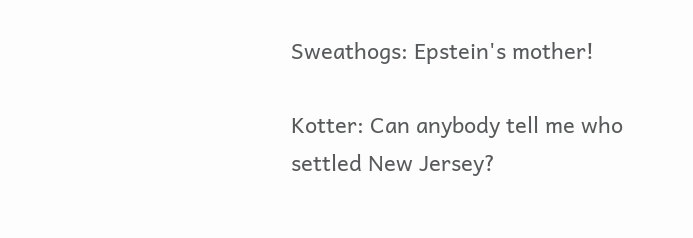Sweathogs: Epstein's mother!

Kotter: Can anybody tell me who settled New Jersey?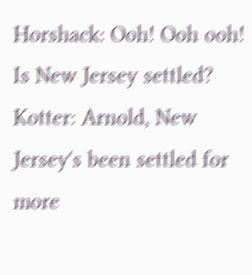Horshack: Ooh! Ooh ooh! Is New Jersey settled?
Kotter: Arnold, New Jersey's been settled for more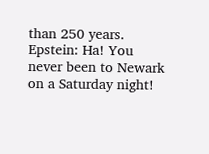than 250 years.
Epstein: Ha! You never been to Newark on a Saturday night!